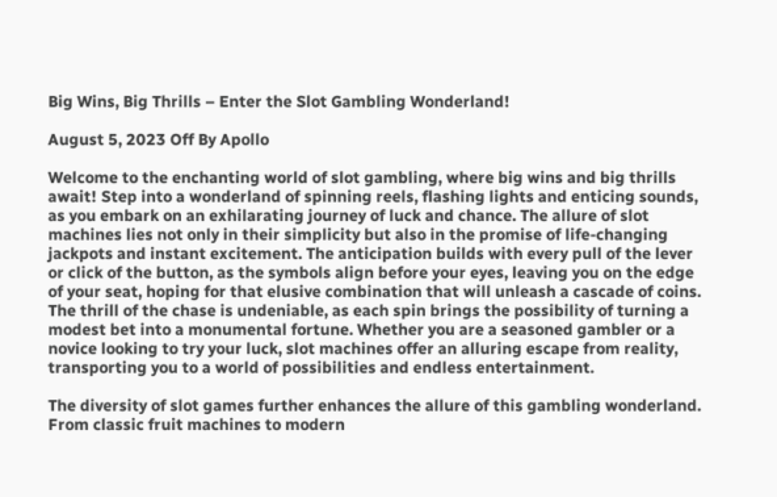Big Wins, Big Thrills – Enter the Slot Gambling Wonderland!

August 5, 2023 Off By Apollo

Welcome to the enchanting world of slot gambling, where big wins and big thrills await! Step into a wonderland of spinning reels, flashing lights and enticing sounds, as you embark on an exhilarating journey of luck and chance. The allure of slot machines lies not only in their simplicity but also in the promise of life-changing jackpots and instant excitement. The anticipation builds with every pull of the lever or click of the button, as the symbols align before your eyes, leaving you on the edge of your seat, hoping for that elusive combination that will unleash a cascade of coins. The thrill of the chase is undeniable, as each spin brings the possibility of turning a modest bet into a monumental fortune. Whether you are a seasoned gambler or a novice looking to try your luck, slot machines offer an alluring escape from reality, transporting you to a world of possibilities and endless entertainment.

The diversity of slot games further enhances the allure of this gambling wonderland. From classic fruit machines to modern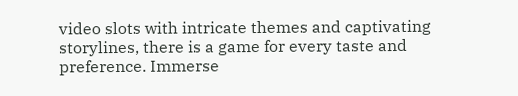video slots with intricate themes and captivating storylines, there is a game for every taste and preference. Immerse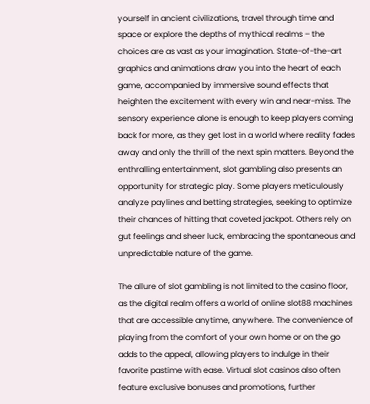yourself in ancient civilizations, travel through time and space or explore the depths of mythical realms – the choices are as vast as your imagination. State-of-the-art graphics and animations draw you into the heart of each game, accompanied by immersive sound effects that heighten the excitement with every win and near-miss. The sensory experience alone is enough to keep players coming back for more, as they get lost in a world where reality fades away and only the thrill of the next spin matters. Beyond the enthralling entertainment, slot gambling also presents an opportunity for strategic play. Some players meticulously analyze paylines and betting strategies, seeking to optimize their chances of hitting that coveted jackpot. Others rely on gut feelings and sheer luck, embracing the spontaneous and unpredictable nature of the game.

The allure of slot gambling is not limited to the casino floor, as the digital realm offers a world of online slot88 machines that are accessible anytime, anywhere. The convenience of playing from the comfort of your own home or on the go adds to the appeal, allowing players to indulge in their favorite pastime with ease. Virtual slot casinos also often feature exclusive bonuses and promotions, further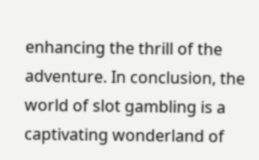enhancing the thrill of the adventure. In conclusion, the world of slot gambling is a captivating wonderland of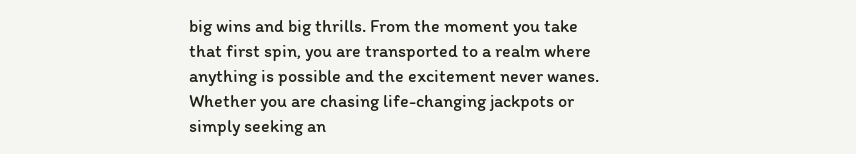big wins and big thrills. From the moment you take that first spin, you are transported to a realm where anything is possible and the excitement never wanes. Whether you are chasing life-changing jackpots or simply seeking an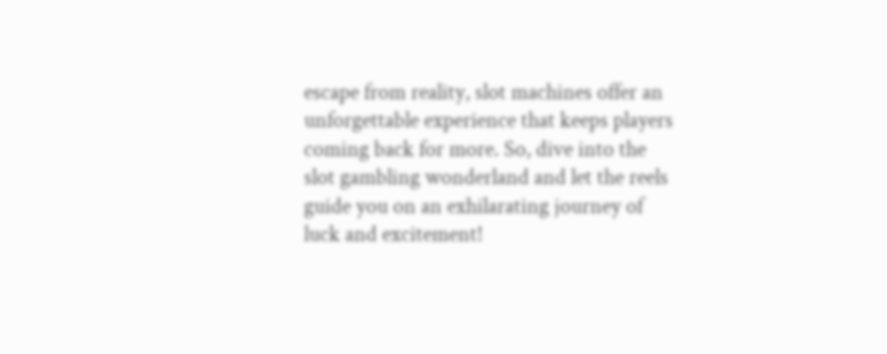escape from reality, slot machines offer an unforgettable experience that keeps players coming back for more. So, dive into the slot gambling wonderland and let the reels guide you on an exhilarating journey of luck and excitement!